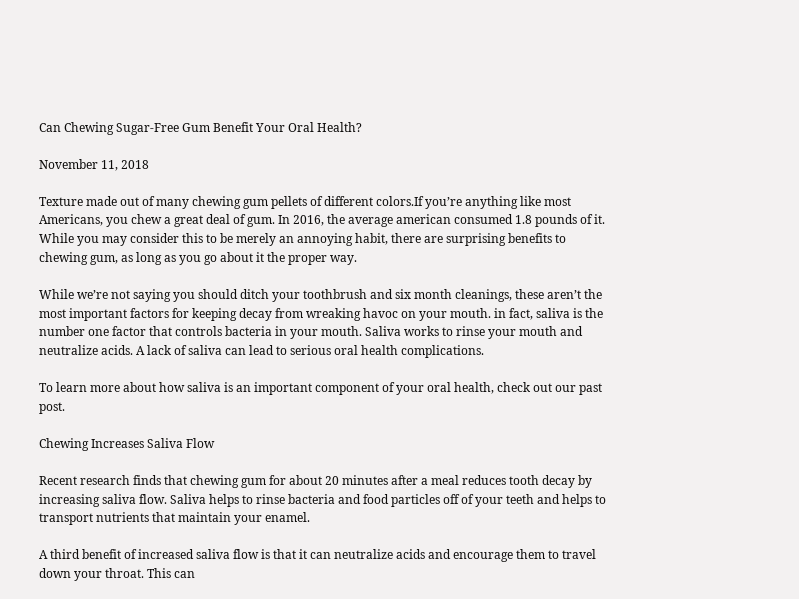Can Chewing Sugar-Free Gum Benefit Your Oral Health?

November 11, 2018

Texture made out of many chewing gum pellets of different colors.If you’re anything like most Americans, you chew a great deal of gum. In 2016, the average american consumed 1.8 pounds of it. While you may consider this to be merely an annoying habit, there are surprising benefits to chewing gum, as long as you go about it the proper way.

While we’re not saying you should ditch your toothbrush and six month cleanings, these aren’t the most important factors for keeping decay from wreaking havoc on your mouth. in fact, saliva is the number one factor that controls bacteria in your mouth. Saliva works to rinse your mouth and neutralize acids. A lack of saliva can lead to serious oral health complications.

To learn more about how saliva is an important component of your oral health, check out our past post.

Chewing Increases Saliva Flow

Recent research finds that chewing gum for about 20 minutes after a meal reduces tooth decay by increasing saliva flow. Saliva helps to rinse bacteria and food particles off of your teeth and helps to transport nutrients that maintain your enamel.

A third benefit of increased saliva flow is that it can neutralize acids and encourage them to travel down your throat. This can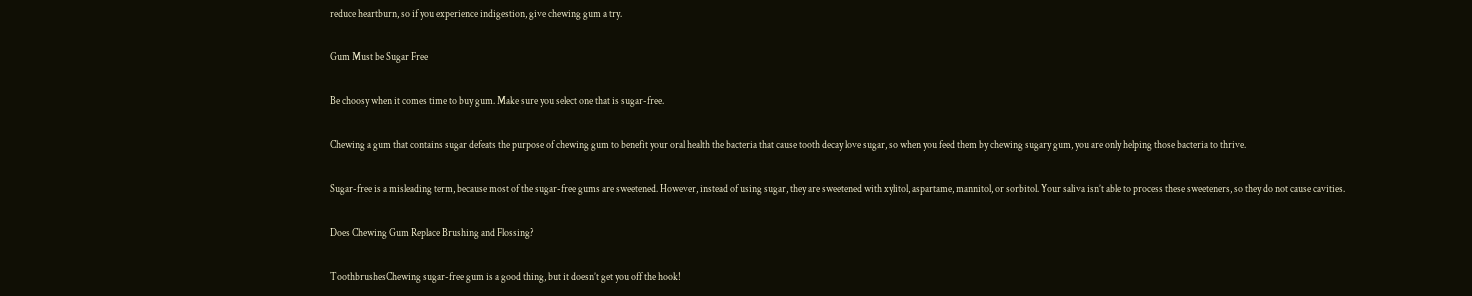reduce heartburn, so if you experience indigestion, give chewing gum a try.

Gum Must be Sugar Free

Be choosy when it comes time to buy gum. Make sure you select one that is sugar-free.

Chewing a gum that contains sugar defeats the purpose of chewing gum to benefit your oral health the bacteria that cause tooth decay love sugar, so when you feed them by chewing sugary gum, you are only helping those bacteria to thrive.

Sugar-free is a misleading term, because most of the sugar-free gums are sweetened. However, instead of using sugar, they are sweetened with xylitol, aspartame, mannitol, or sorbitol. Your saliva isn’t able to process these sweeteners, so they do not cause cavities.

Does Chewing Gum Replace Brushing and Flossing?

ToothbrushesChewing sugar-free gum is a good thing, but it doesn’t get you off the hook!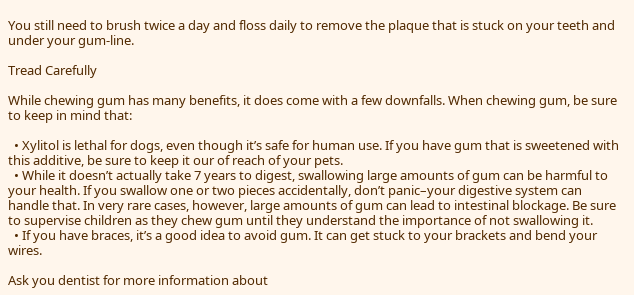You still need to brush twice a day and floss daily to remove the plaque that is stuck on your teeth and under your gum-line.

Tread Carefully

While chewing gum has many benefits, it does come with a few downfalls. When chewing gum, be sure to keep in mind that:

  • Xylitol is lethal for dogs, even though it’s safe for human use. If you have gum that is sweetened with this additive, be sure to keep it our of reach of your pets.
  • While it doesn’t actually take 7 years to digest, swallowing large amounts of gum can be harmful to your health. If you swallow one or two pieces accidentally, don’t panic–your digestive system can handle that. In very rare cases, however, large amounts of gum can lead to intestinal blockage. Be sure to supervise children as they chew gum until they understand the importance of not swallowing it.
  • If you have braces, it’s a good idea to avoid gum. It can get stuck to your brackets and bend your wires.

Ask you dentist for more information about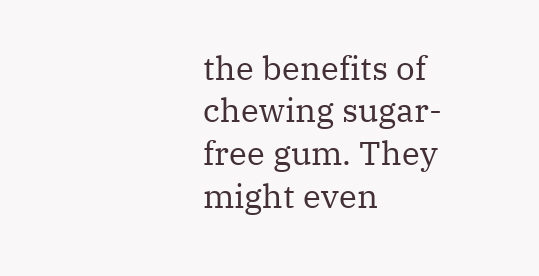the benefits of chewing sugar-free gum. They might even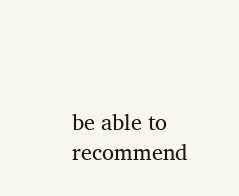be able to recommend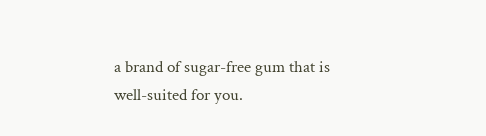a brand of sugar-free gum that is well-suited for you.